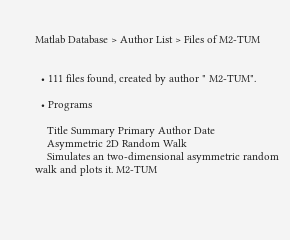Matlab Database > Author List > Files of M2-TUM


  • 111 files found, created by author " M2-TUM".

  • Programs

    Title Summary Primary Author Date
    Asymmetric 2D Random Walk
    Simulates an two-dimensional asymmetric random walk and plots it. M2-TUM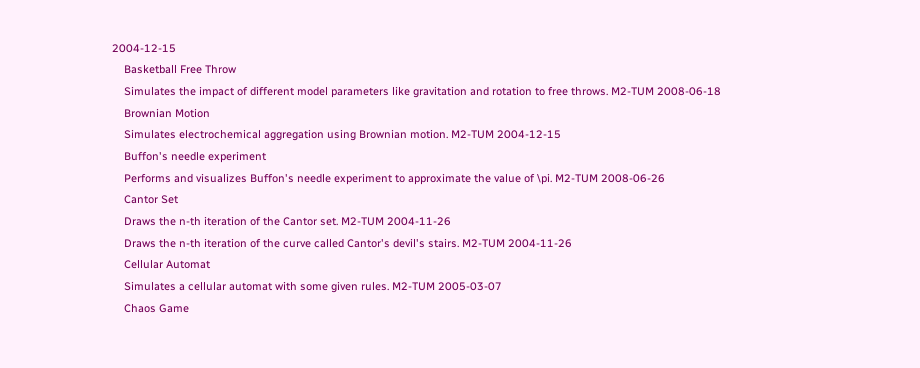2004-12-15
    Basketball Free Throw
    Simulates the impact of different model parameters like gravitation and rotation to free throws. M2-TUM 2008-06-18
    Brownian Motion
    Simulates electrochemical aggregation using Brownian motion. M2-TUM 2004-12-15
    Buffon's needle experiment
    Performs and visualizes Buffon's needle experiment to approximate the value of \pi. M2-TUM 2008-06-26
    Cantor Set
    Draws the n-th iteration of the Cantor set. M2-TUM 2004-11-26
    Draws the n-th iteration of the curve called Cantor's devil's stairs. M2-TUM 2004-11-26
    Cellular Automat
    Simulates a cellular automat with some given rules. M2-TUM 2005-03-07
    Chaos Game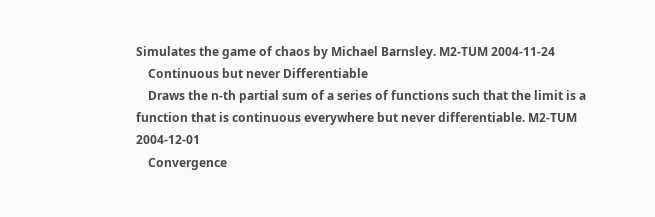Simulates the game of chaos by Michael Barnsley. M2-TUM 2004-11-24
    Continuous but never Differentiable
    Draws the n-th partial sum of a series of functions such that the limit is a function that is continuous everywhere but never differentiable. M2-TUM 2004-12-01
    Convergence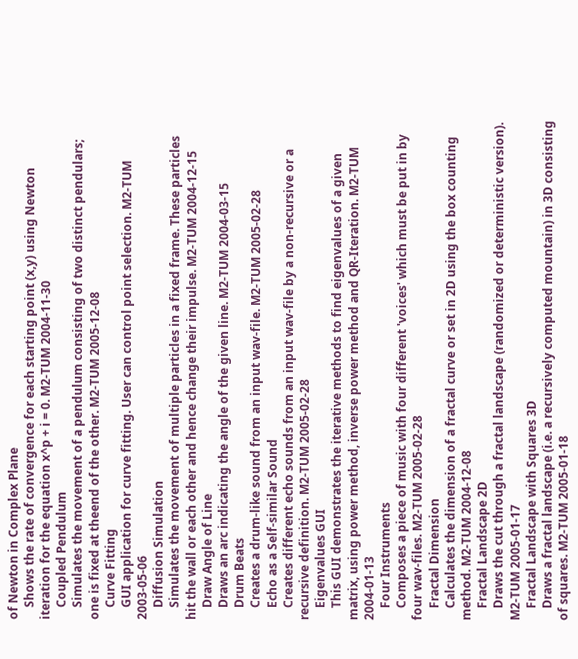of Newton in Complex Plane
    Shows the rate of convergence for each starting point (x,y) using Newton iteration for the equation x^p + i = 0. M2-TUM 2004-11-30
    Coupled Pendulum
    Simulates the movement of a pendulum consisting of two distinct pendulars; one is fixed at theend of the other. M2-TUM 2005-12-08
    Curve Fitting
    GUI application for curve fitting. User can control point selection. M2-TUM 2003-05-06
    Diffusion Simulation
    Simulates the movement of multiple particles in a fixed frame. These particles hit the wall or each other and hence change their impulse. M2-TUM 2004-12-15
    Draw Angle of Line
    Draws an arc indicating the angle of the given line. M2-TUM 2004-03-15
    Drum Beats
    Creates a drum-like sound from an input wav-file. M2-TUM 2005-02-28
    Echo as a Self-similar Sound
    Creates different echo sounds from an input wav-file by a non-recursive or a recursive definition. M2-TUM 2005-02-28
    Eigenvalues GUI
    This GUI demonstrates the iterative methods to find eigenvalues of a given matrix, using power method, inverse power method and QR-Iteration. M2-TUM 2004-01-13
    Four Instruments
    Composes a piece of music with four different 'voices' which must be put in by four wav-files. M2-TUM 2005-02-28
    Fractal Dimension
    Calculates the dimension of a fractal curve or set in 2D using the box counting method. M2-TUM 2004-12-08
    Fractal Landscape 2D
    Draws the cut through a fractal landscape (randomized or deterministic version). M2-TUM 2005-01-17
    Fractal Landscape with Squares 3D
    Draws a fractal landscape (i.e. a recursively computed mountain) in 3D consisting of squares. M2-TUM 2005-01-18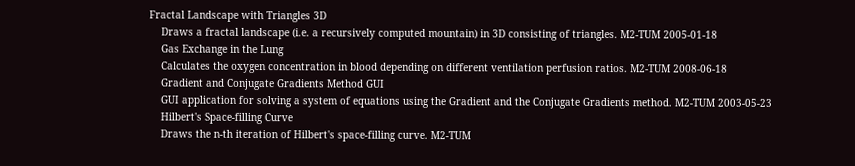Fractal Landscape with Triangles 3D
    Draws a fractal landscape (i.e. a recursively computed mountain) in 3D consisting of triangles. M2-TUM 2005-01-18
    Gas Exchange in the Lung
    Calculates the oxygen concentration in blood depending on different ventilation perfusion ratios. M2-TUM 2008-06-18
    Gradient and Conjugate Gradients Method GUI
    GUI application for solving a system of equations using the Gradient and the Conjugate Gradients method. M2-TUM 2003-05-23
    Hilbert's Space-filling Curve
    Draws the n-th iteration of Hilbert's space-filling curve. M2-TUM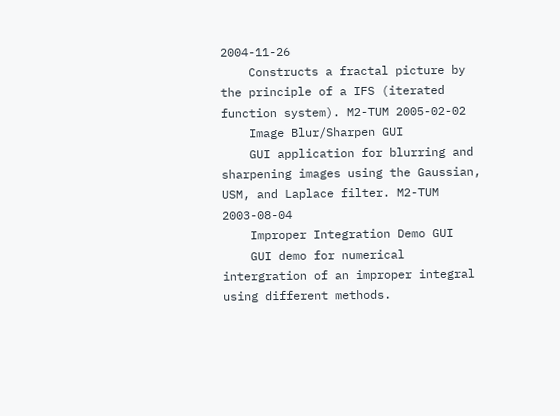2004-11-26
    Constructs a fractal picture by the principle of a IFS (iterated function system). M2-TUM 2005-02-02
    Image Blur/Sharpen GUI
    GUI application for blurring and sharpening images using the Gaussian, USM, and Laplace filter. M2-TUM 2003-08-04
    Improper Integration Demo GUI
    GUI demo for numerical intergration of an improper integral using different methods.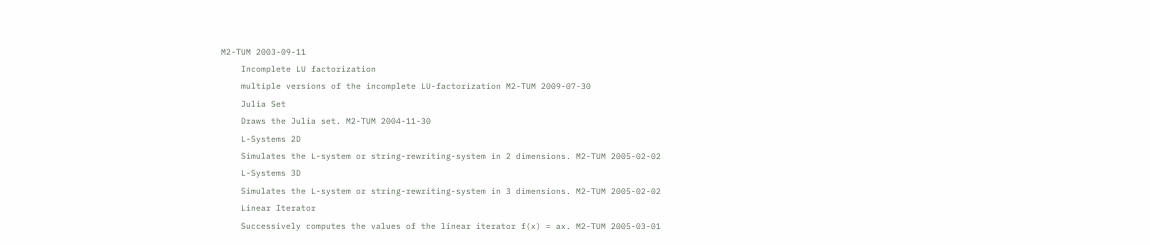M2-TUM 2003-09-11
    Incomplete LU factorization
    multiple versions of the incomplete LU-factorization M2-TUM 2009-07-30
    Julia Set
    Draws the Julia set. M2-TUM 2004-11-30
    L-Systems 2D
    Simulates the L-system or string-rewriting-system in 2 dimensions. M2-TUM 2005-02-02
    L-Systems 3D
    Simulates the L-system or string-rewriting-system in 3 dimensions. M2-TUM 2005-02-02
    Linear Iterator
    Successively computes the values of the linear iterator f(x) = ax. M2-TUM 2005-03-01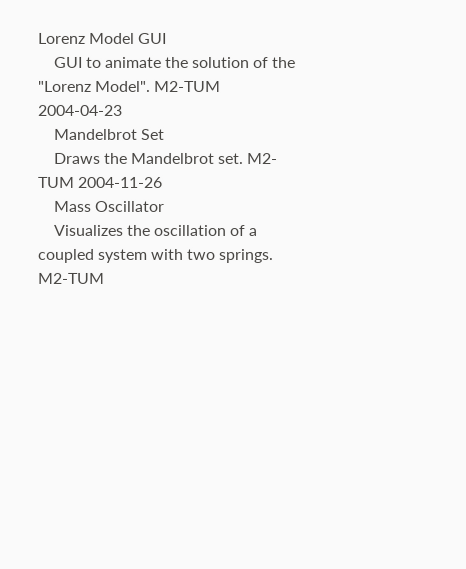Lorenz Model GUI
    GUI to animate the solution of the "Lorenz Model". M2-TUM 2004-04-23
    Mandelbrot Set
    Draws the Mandelbrot set. M2-TUM 2004-11-26
    Mass Oscillator
    Visualizes the oscillation of a coupled system with two springs. M2-TUM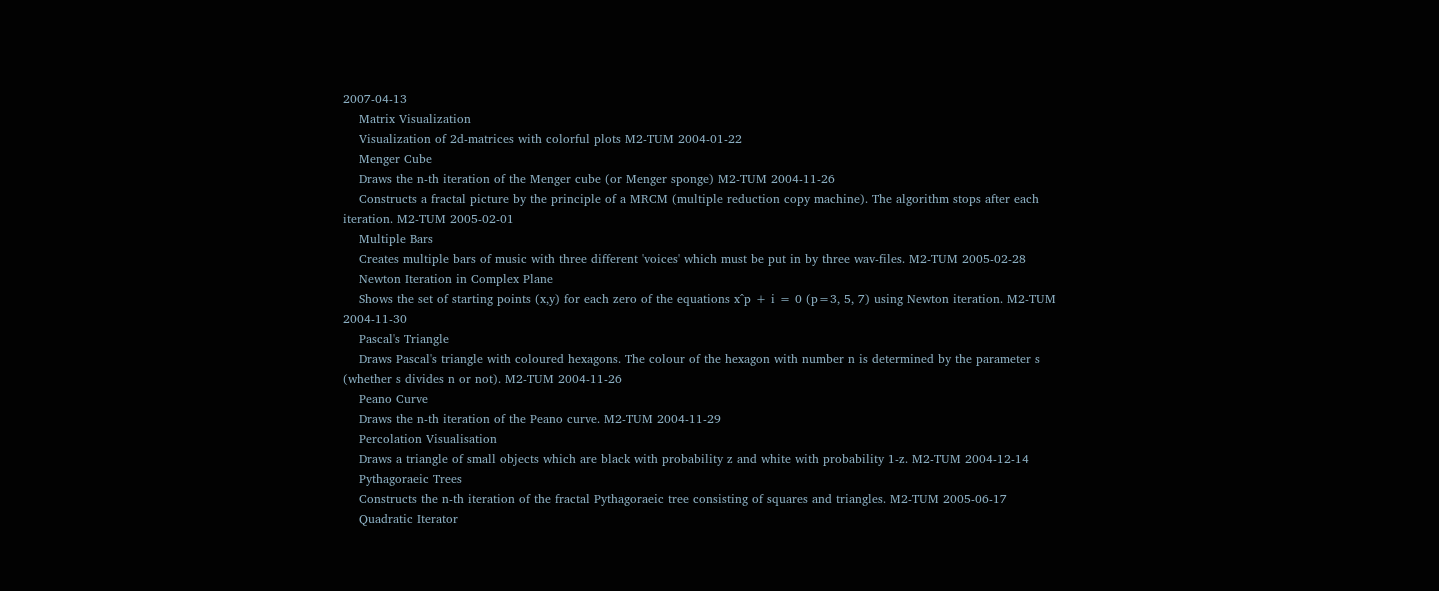2007-04-13
    Matrix Visualization
    Visualization of 2d-matrices with colorful plots M2-TUM 2004-01-22
    Menger Cube
    Draws the n-th iteration of the Menger cube (or Menger sponge) M2-TUM 2004-11-26
    Constructs a fractal picture by the principle of a MRCM (multiple reduction copy machine). The algorithm stops after each iteration. M2-TUM 2005-02-01
    Multiple Bars
    Creates multiple bars of music with three different 'voices' which must be put in by three wav-files. M2-TUM 2005-02-28
    Newton Iteration in Complex Plane
    Shows the set of starting points (x,y) for each zero of the equations x^p + i = 0 (p=3, 5, 7) using Newton iteration. M2-TUM 2004-11-30
    Pascal's Triangle
    Draws Pascal's triangle with coloured hexagons. The colour of the hexagon with number n is determined by the parameter s (whether s divides n or not). M2-TUM 2004-11-26
    Peano Curve
    Draws the n-th iteration of the Peano curve. M2-TUM 2004-11-29
    Percolation Visualisation
    Draws a triangle of small objects which are black with probability z and white with probability 1-z. M2-TUM 2004-12-14
    Pythagoraeic Trees
    Constructs the n-th iteration of the fractal Pythagoraeic tree consisting of squares and triangles. M2-TUM 2005-06-17
    Quadratic Iterator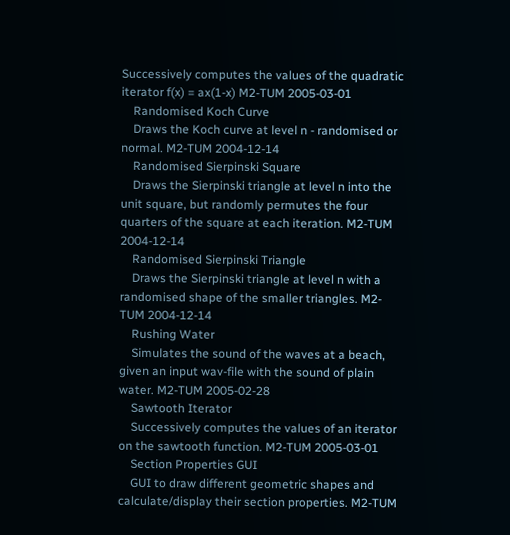Successively computes the values of the quadratic iterator f(x) = ax(1-x) M2-TUM 2005-03-01
    Randomised Koch Curve
    Draws the Koch curve at level n - randomised or normal. M2-TUM 2004-12-14
    Randomised Sierpinski Square
    Draws the Sierpinski triangle at level n into the unit square, but randomly permutes the four quarters of the square at each iteration. M2-TUM 2004-12-14
    Randomised Sierpinski Triangle
    Draws the Sierpinski triangle at level n with a randomised shape of the smaller triangles. M2-TUM 2004-12-14
    Rushing Water
    Simulates the sound of the waves at a beach, given an input wav-file with the sound of plain water. M2-TUM 2005-02-28
    Sawtooth Iterator
    Successively computes the values of an iterator on the sawtooth function. M2-TUM 2005-03-01
    Section Properties GUI
    GUI to draw different geometric shapes and calculate/display their section properties. M2-TUM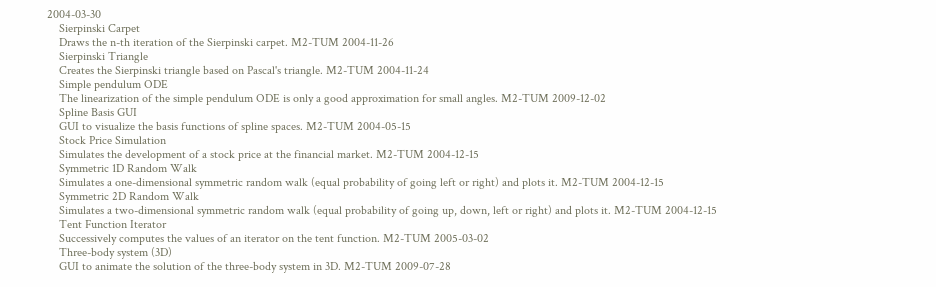2004-03-30
    Sierpinski Carpet
    Draws the n-th iteration of the Sierpinski carpet. M2-TUM 2004-11-26
    Sierpinski Triangle
    Creates the Sierpinski triangle based on Pascal's triangle. M2-TUM 2004-11-24
    Simple pendulum ODE
    The linearization of the simple pendulum ODE is only a good approximation for small angles. M2-TUM 2009-12-02
    Spline Basis GUI
    GUI to visualize the basis functions of spline spaces. M2-TUM 2004-05-15
    Stock Price Simulation
    Simulates the development of a stock price at the financial market. M2-TUM 2004-12-15
    Symmetric 1D Random Walk
    Simulates a one-dimensional symmetric random walk (equal probability of going left or right) and plots it. M2-TUM 2004-12-15
    Symmetric 2D Random Walk
    Simulates a two-dimensional symmetric random walk (equal probability of going up, down, left or right) and plots it. M2-TUM 2004-12-15
    Tent Function Iterator
    Successively computes the values of an iterator on the tent function. M2-TUM 2005-03-02
    Three-body system (3D)
    GUI to animate the solution of the three-body system in 3D. M2-TUM 2009-07-28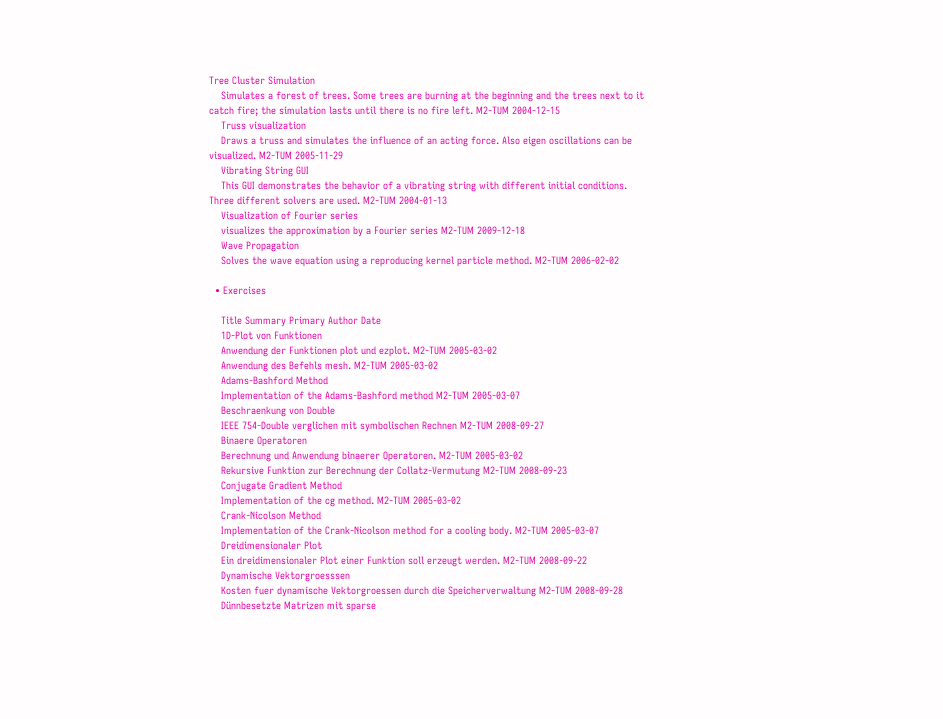Tree Cluster Simulation
    Simulates a forest of trees. Some trees are burning at the beginning and the trees next to it catch fire; the simulation lasts until there is no fire left. M2-TUM 2004-12-15
    Truss visualization
    Draws a truss and simulates the influence of an acting force. Also eigen oscillations can be visualized. M2-TUM 2005-11-29
    Vibrating String GUI
    This GUI demonstrates the behavior of a vibrating string with different initial conditions. Three different solvers are used. M2-TUM 2004-01-13
    Visualization of Fourier series
    visualizes the approximation by a Fourier series M2-TUM 2009-12-18
    Wave Propagation
    Solves the wave equation using a reproducing kernel particle method. M2-TUM 2006-02-02

  • Exercises

    Title Summary Primary Author Date
    1D-Plot von Funktionen
    Anwendung der Funktionen plot und ezplot. M2-TUM 2005-03-02
    Anwendung des Befehls mesh. M2-TUM 2005-03-02
    Adams-Bashford Method
    Implementation of the Adams-Bashford method M2-TUM 2005-03-07
    Beschraenkung von Double
    IEEE 754-Double verglichen mit symbolischen Rechnen M2-TUM 2008-09-27
    Binaere Operatoren
    Berechnung und Anwendung binaerer Operatoren. M2-TUM 2005-03-02
    Rekursive Funktion zur Berechnung der Collatz-Vermutung M2-TUM 2008-09-23
    Conjugate Gradient Method
    Implementation of the cg method. M2-TUM 2005-03-02
    Crank-Nicolson Method
    Implementation of the Crank-Nicolson method for a cooling body. M2-TUM 2005-03-07
    Dreidimensionaler Plot
    Ein dreidimensionaler Plot einer Funktion soll erzeugt werden. M2-TUM 2008-09-22
    Dynamische Vektorgroesssen
    Kosten fuer dynamische Vektorgroessen durch die Speicherverwaltung M2-TUM 2008-09-28
    Dünnbesetzte Matrizen mit sparse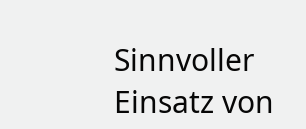Sinnvoller Einsatz von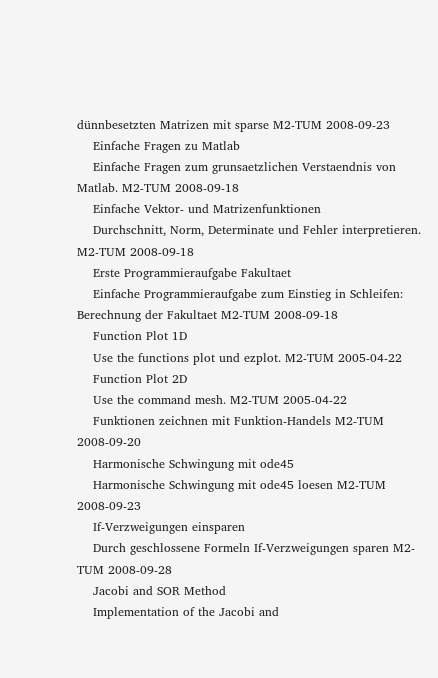dünnbesetzten Matrizen mit sparse M2-TUM 2008-09-23
    Einfache Fragen zu Matlab
    Einfache Fragen zum grunsaetzlichen Verstaendnis von Matlab. M2-TUM 2008-09-18
    Einfache Vektor- und Matrizenfunktionen
    Durchschnitt, Norm, Determinate und Fehler interpretieren. M2-TUM 2008-09-18
    Erste Programmieraufgabe Fakultaet
    Einfache Programmieraufgabe zum Einstieg in Schleifen: Berechnung der Fakultaet M2-TUM 2008-09-18
    Function Plot 1D
    Use the functions plot und ezplot. M2-TUM 2005-04-22
    Function Plot 2D
    Use the command mesh. M2-TUM 2005-04-22
    Funktionen zeichnen mit Funktion-Handels M2-TUM 2008-09-20
    Harmonische Schwingung mit ode45
    Harmonische Schwingung mit ode45 loesen M2-TUM 2008-09-23
    If-Verzweigungen einsparen
    Durch geschlossene Formeln If-Verzweigungen sparen M2-TUM 2008-09-28
    Jacobi and SOR Method
    Implementation of the Jacobi and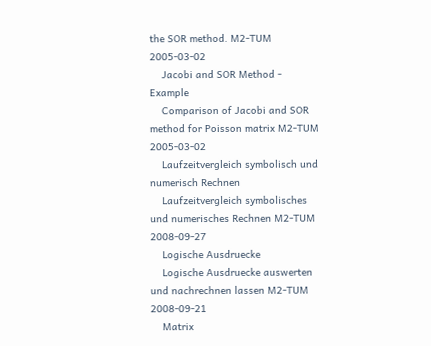the SOR method. M2-TUM 2005-03-02
    Jacobi and SOR Method - Example
    Comparison of Jacobi and SOR method for Poisson matrix M2-TUM 2005-03-02
    Laufzeitvergleich symbolisch und numerisch Rechnen
    Laufzeitvergleich symbolisches und numerisches Rechnen M2-TUM 2008-09-27
    Logische Ausdruecke
    Logische Ausdruecke auswerten und nachrechnen lassen M2-TUM 2008-09-21
    Matrix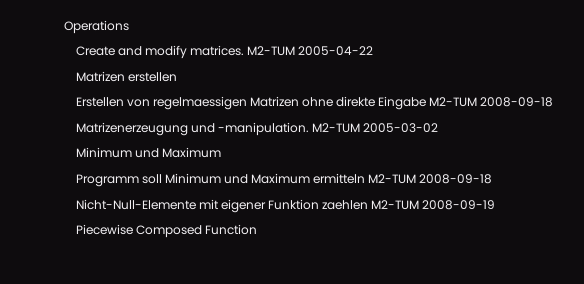Operations
    Create and modify matrices. M2-TUM 2005-04-22
    Matrizen erstellen
    Erstellen von regelmaessigen Matrizen ohne direkte Eingabe M2-TUM 2008-09-18
    Matrizenerzeugung und -manipulation. M2-TUM 2005-03-02
    Minimum und Maximum
    Programm soll Minimum und Maximum ermitteln M2-TUM 2008-09-18
    Nicht-Null-Elemente mit eigener Funktion zaehlen M2-TUM 2008-09-19
    Piecewise Composed Function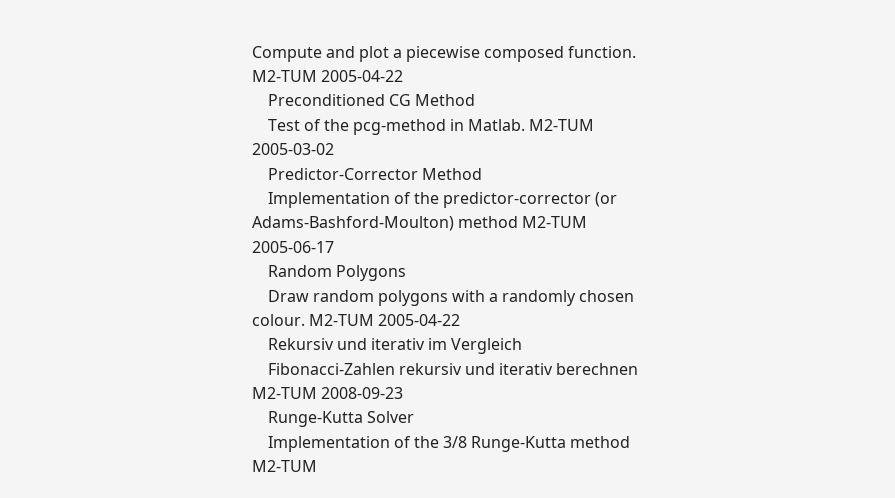Compute and plot a piecewise composed function. M2-TUM 2005-04-22
    Preconditioned CG Method
    Test of the pcg-method in Matlab. M2-TUM 2005-03-02
    Predictor-Corrector Method
    Implementation of the predictor-corrector (or Adams-Bashford-Moulton) method M2-TUM 2005-06-17
    Random Polygons
    Draw random polygons with a randomly chosen colour. M2-TUM 2005-04-22
    Rekursiv und iterativ im Vergleich
    Fibonacci-Zahlen rekursiv und iterativ berechnen M2-TUM 2008-09-23
    Runge-Kutta Solver
    Implementation of the 3/8 Runge-Kutta method M2-TUM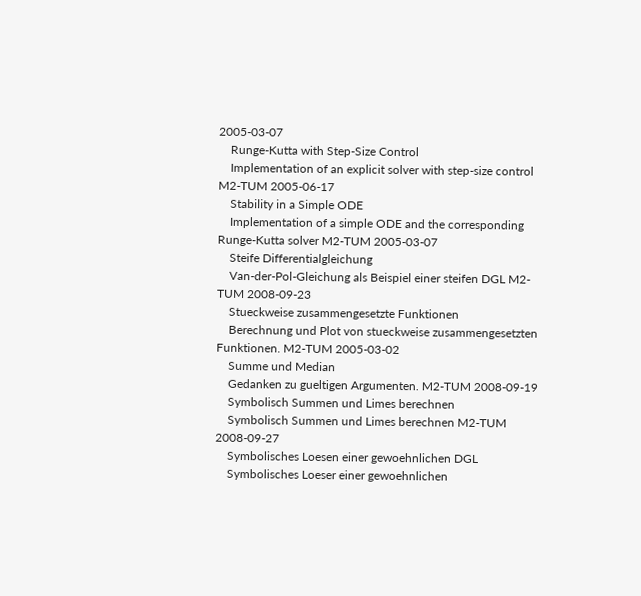2005-03-07
    Runge-Kutta with Step-Size Control
    Implementation of an explicit solver with step-size control M2-TUM 2005-06-17
    Stability in a Simple ODE
    Implementation of a simple ODE and the corresponding Runge-Kutta solver M2-TUM 2005-03-07
    Steife Differentialgleichung
    Van-der-Pol-Gleichung als Beispiel einer steifen DGL M2-TUM 2008-09-23
    Stueckweise zusammengesetzte Funktionen
    Berechnung und Plot von stueckweise zusammengesetzten Funktionen. M2-TUM 2005-03-02
    Summe und Median
    Gedanken zu gueltigen Argumenten. M2-TUM 2008-09-19
    Symbolisch Summen und Limes berechnen
    Symbolisch Summen und Limes berechnen M2-TUM 2008-09-27
    Symbolisches Loesen einer gewoehnlichen DGL
    Symbolisches Loeser einer gewoehnlichen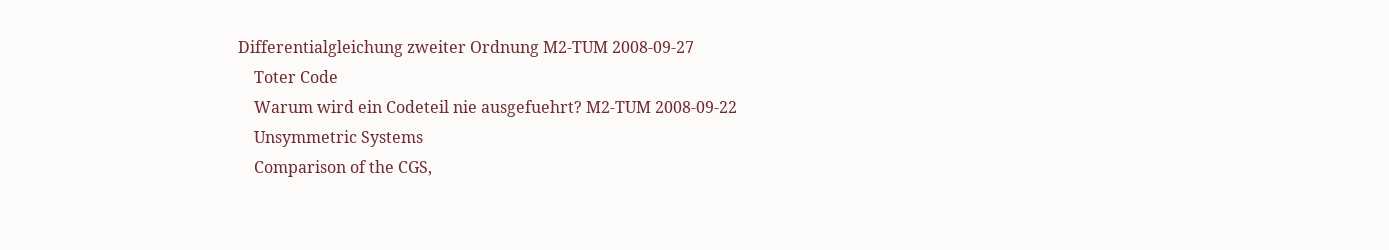Differentialgleichung zweiter Ordnung M2-TUM 2008-09-27
    Toter Code
    Warum wird ein Codeteil nie ausgefuehrt? M2-TUM 2008-09-22
    Unsymmetric Systems
    Comparison of the CGS,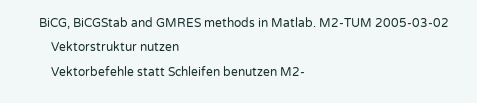BiCG, BiCGStab and GMRES methods in Matlab. M2-TUM 2005-03-02
    Vektorstruktur nutzen
    Vektorbefehle statt Schleifen benutzen M2-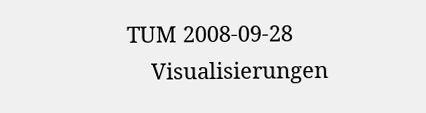TUM 2008-09-28
    Visualisierungen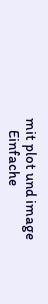mit plot und image
    Einfache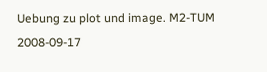Uebung zu plot und image. M2-TUM 2008-09-17